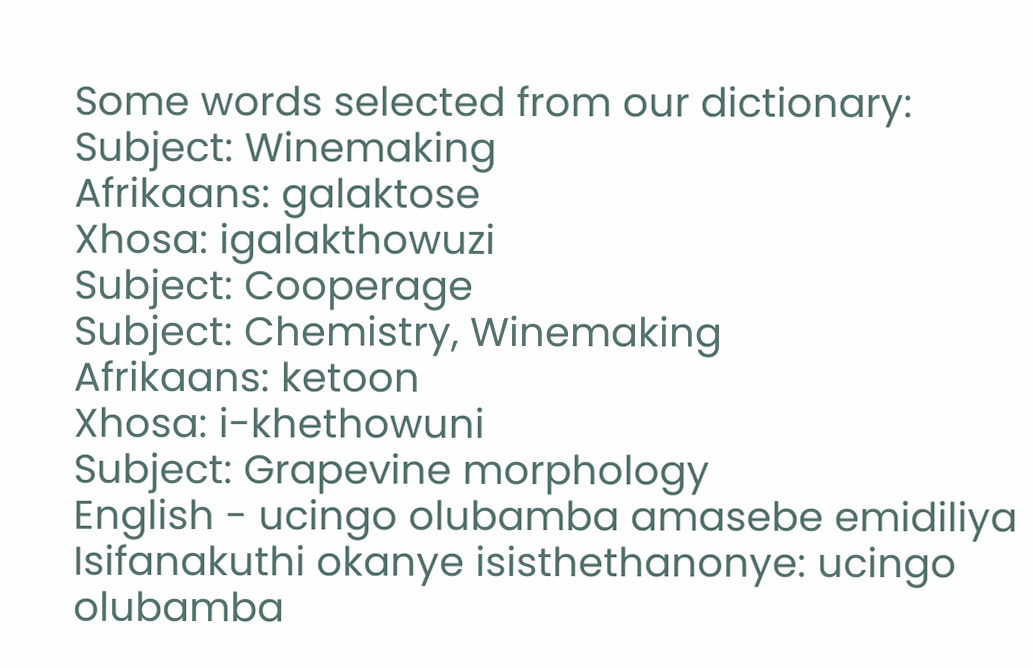Some words selected from our dictionary:
Subject: Winemaking
Afrikaans: galaktose
Xhosa: igalakthowuzi
Subject: Cooperage
Subject: Chemistry, Winemaking
Afrikaans: ketoon
Xhosa: i-khethowuni
Subject: Grapevine morphology
English - ucingo olubamba amasebe emidiliya
Isifanakuthi okanye isisthethanonye: ucingo olubamba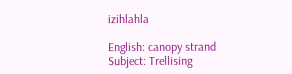izihlahla

English: canopy strand
Subject: Trellising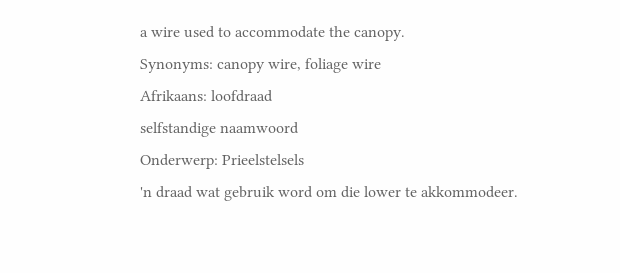a wire used to accommodate the canopy.
Synonyms: canopy wire, foliage wire
Afrikaans: loofdraad
selfstandige naamwoord
Onderwerp: Prieelstelsels
'n draad wat gebruik word om die lower te akkommodeer.